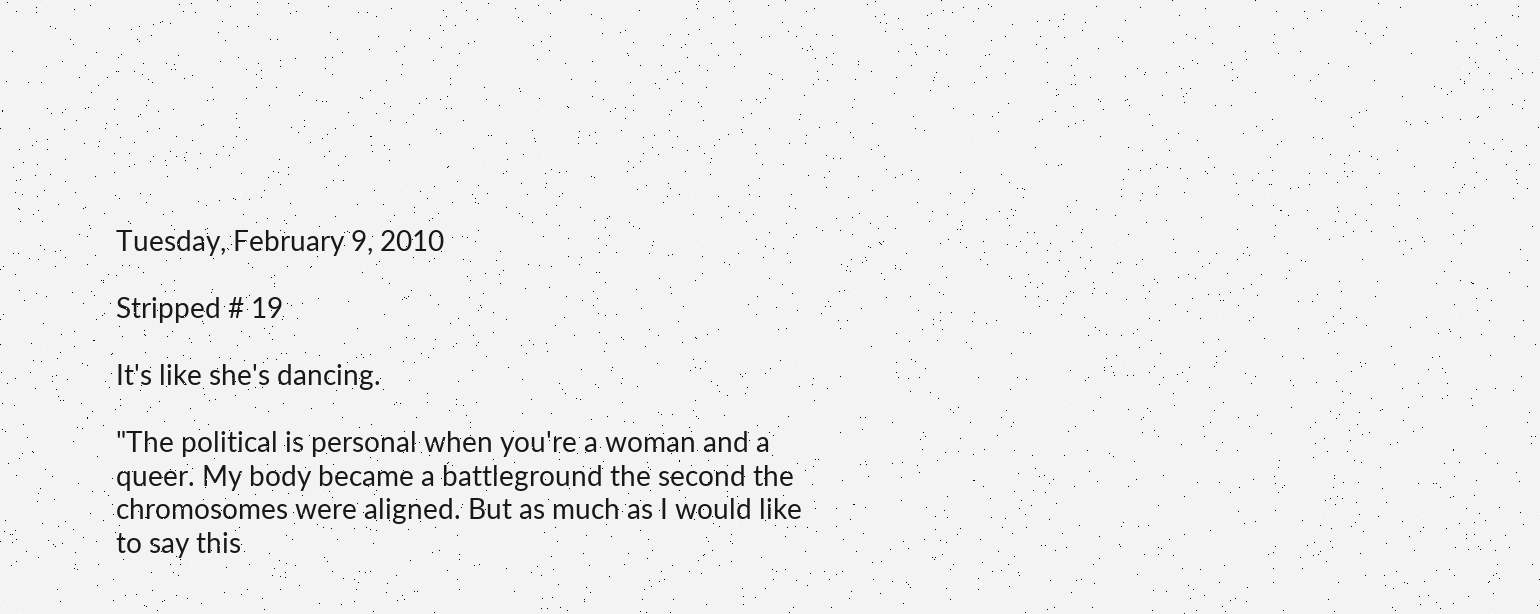Tuesday, February 9, 2010

Stripped # 19

It's like she's dancing.

"The political is personal when you're a woman and a queer. My body became a battleground the second the chromosomes were aligned. But as much as I would like to say this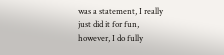was a statement, I really just did it for fun, however, I do fully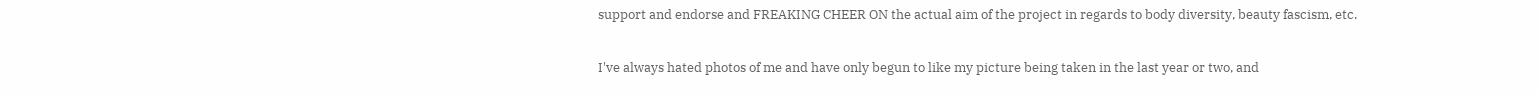support and endorse and FREAKING CHEER ON the actual aim of the project in regards to body diversity, beauty fascism, etc.

I've always hated photos of me and have only begun to like my picture being taken in the last year or two, and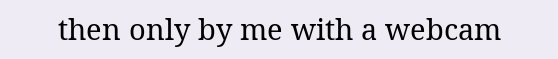then only by me with a webcam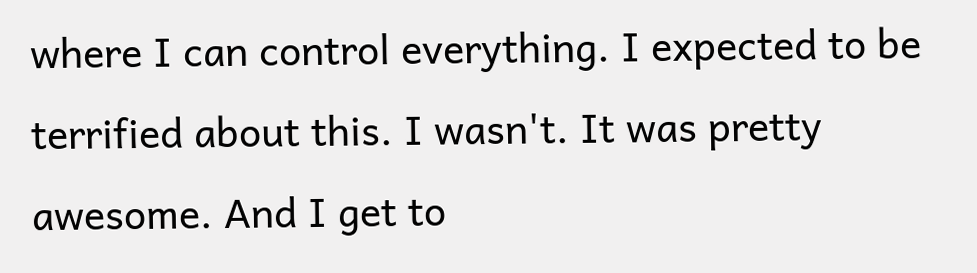where I can control everything. I expected to be terrified about this. I wasn't. It was pretty awesome. And I get to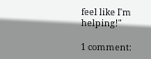feel like I'm helping!"

1 comment: